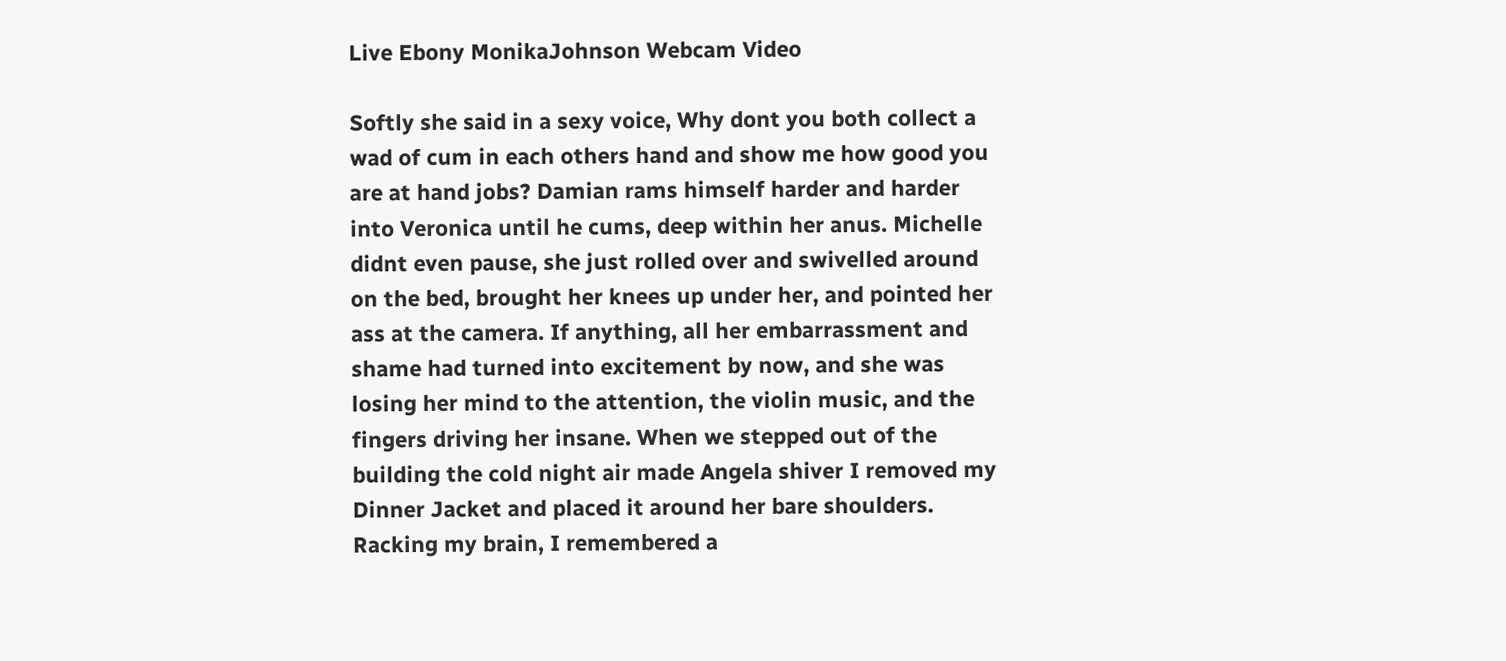Live Ebony MonikaJohnson Webcam Video

Softly she said in a sexy voice, Why dont you both collect a wad of cum in each others hand and show me how good you are at hand jobs? Damian rams himself harder and harder into Veronica until he cums, deep within her anus. Michelle didnt even pause, she just rolled over and swivelled around on the bed, brought her knees up under her, and pointed her ass at the camera. If anything, all her embarrassment and shame had turned into excitement by now, and she was losing her mind to the attention, the violin music, and the fingers driving her insane. When we stepped out of the building the cold night air made Angela shiver I removed my Dinner Jacket and placed it around her bare shoulders. Racking my brain, I remembered a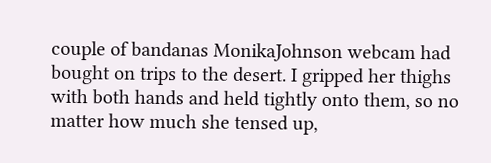couple of bandanas MonikaJohnson webcam had bought on trips to the desert. I gripped her thighs with both hands and held tightly onto them, so no matter how much she tensed up,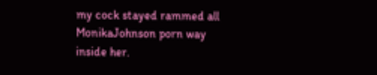my cock stayed rammed all MonikaJohnson porn way inside her.